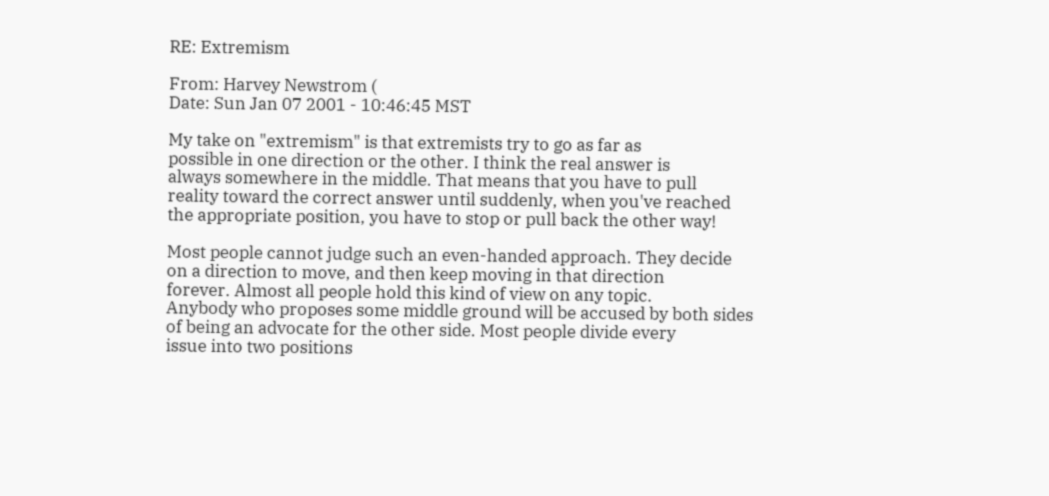RE: Extremism

From: Harvey Newstrom (
Date: Sun Jan 07 2001 - 10:46:45 MST

My take on "extremism" is that extremists try to go as far as
possible in one direction or the other. I think the real answer is
always somewhere in the middle. That means that you have to pull
reality toward the correct answer until suddenly, when you've reached
the appropriate position, you have to stop or pull back the other way!

Most people cannot judge such an even-handed approach. They decide
on a direction to move, and then keep moving in that direction
forever. Almost all people hold this kind of view on any topic.
Anybody who proposes some middle ground will be accused by both sides
of being an advocate for the other side. Most people divide every
issue into two positions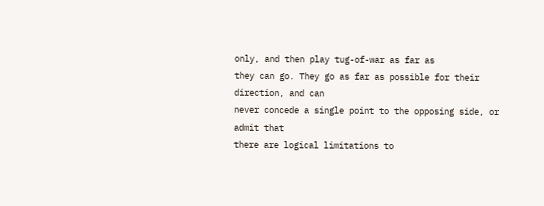only, and then play tug-of-war as far as
they can go. They go as far as possible for their direction, and can
never concede a single point to the opposing side, or admit that
there are logical limitations to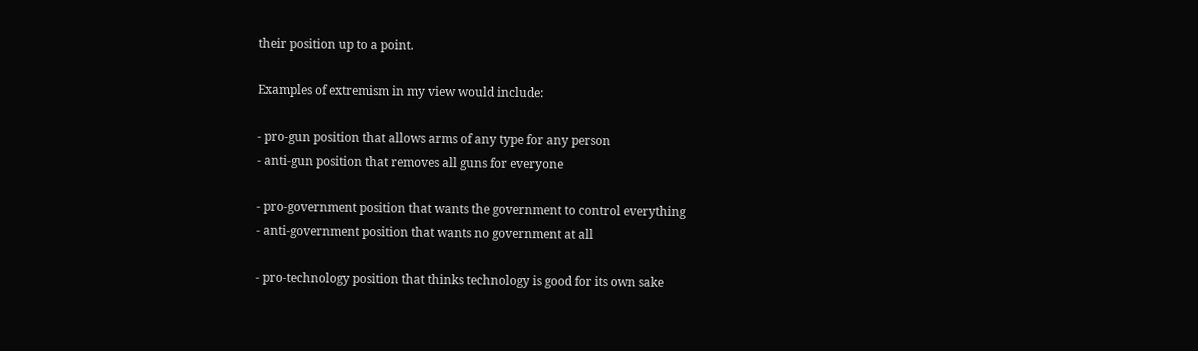their position up to a point.

Examples of extremism in my view would include:

- pro-gun position that allows arms of any type for any person
- anti-gun position that removes all guns for everyone

- pro-government position that wants the government to control everything
- anti-government position that wants no government at all

- pro-technology position that thinks technology is good for its own sake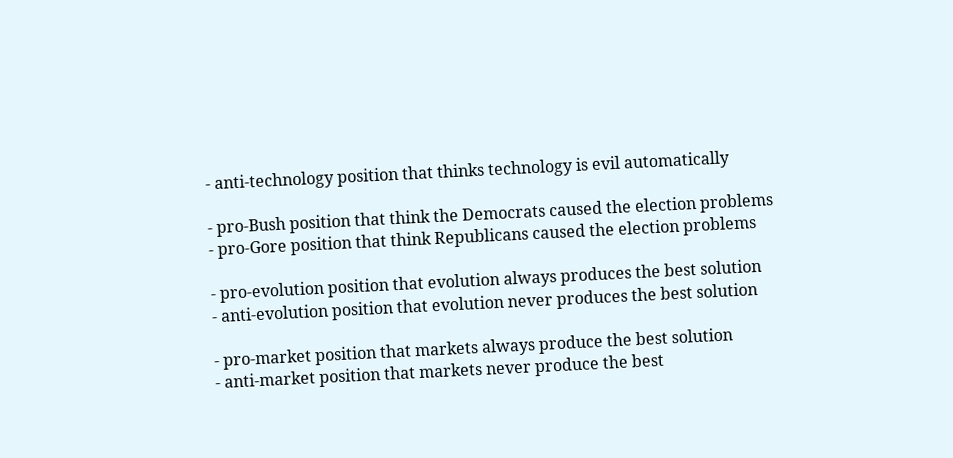- anti-technology position that thinks technology is evil automatically

- pro-Bush position that think the Democrats caused the election problems
- pro-Gore position that think Republicans caused the election problems

- pro-evolution position that evolution always produces the best solution
- anti-evolution position that evolution never produces the best solution

- pro-market position that markets always produce the best solution
- anti-market position that markets never produce the best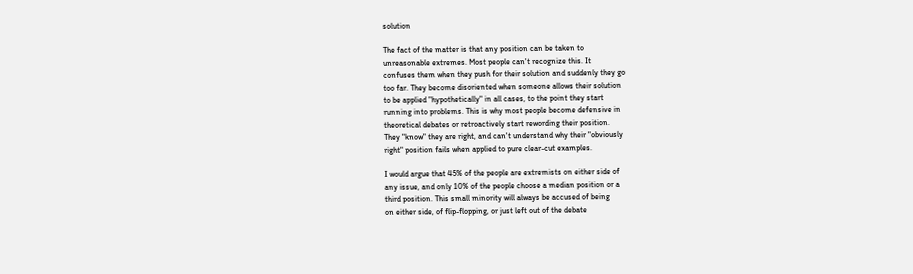solution

The fact of the matter is that any position can be taken to
unreasonable extremes. Most people can't recognize this. It
confuses them when they push for their solution and suddenly they go
too far. They become disoriented when someone allows their solution
to be applied "hypothetically" in all cases, to the point they start
running into problems. This is why most people become defensive in
theoretical debates or retroactively start rewording their position.
They "know" they are right, and can't understand why their "obviously
right" position fails when applied to pure clear-cut examples.

I would argue that 45% of the people are extremists on either side of
any issue, and only 10% of the people choose a median position or a
third position. This small minority will always be accused of being
on either side, of flip-flopping, or just left out of the debate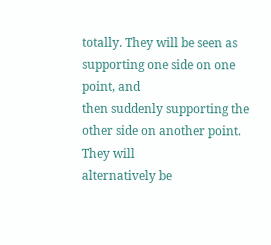totally. They will be seen as supporting one side on one point, and
then suddenly supporting the other side on another point. They will
alternatively be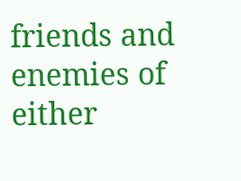friends and enemies of either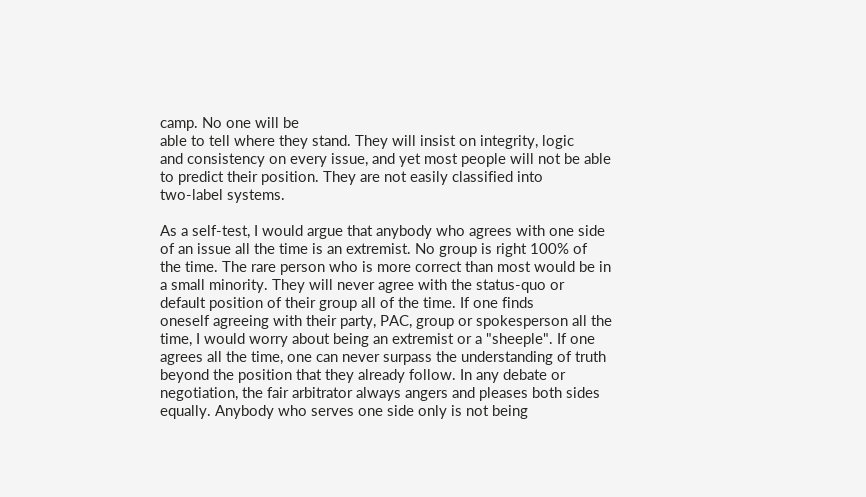camp. No one will be
able to tell where they stand. They will insist on integrity, logic
and consistency on every issue, and yet most people will not be able
to predict their position. They are not easily classified into
two-label systems.

As a self-test, I would argue that anybody who agrees with one side
of an issue all the time is an extremist. No group is right 100% of
the time. The rare person who is more correct than most would be in
a small minority. They will never agree with the status-quo or
default position of their group all of the time. If one finds
oneself agreeing with their party, PAC, group or spokesperson all the
time, I would worry about being an extremist or a "sheeple". If one
agrees all the time, one can never surpass the understanding of truth
beyond the position that they already follow. In any debate or
negotiation, the fair arbitrator always angers and pleases both sides
equally. Anybody who serves one side only is not being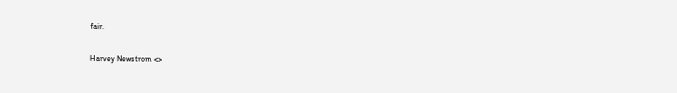fair.

Harvey Newstrom <>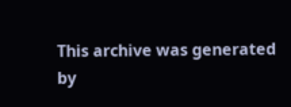This archive was generated by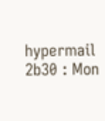hypermail 2b30 : Mon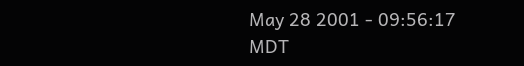May 28 2001 - 09:56:17 MDT